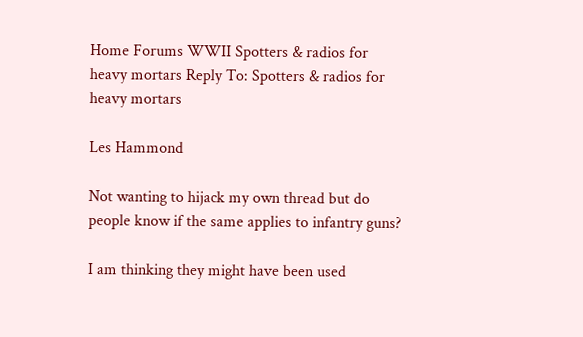Home Forums WWII Spotters & radios for heavy mortars Reply To: Spotters & radios for heavy mortars

Les Hammond

Not wanting to hijack my own thread but do people know if the same applies to infantry guns?

I am thinking they might have been used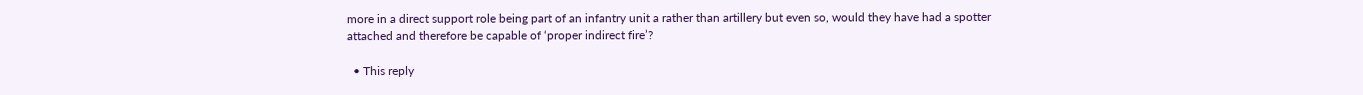more in a direct support role being part of an infantry unit a rather than artillery but even so, would they have had a spotter attached and therefore be capable of ‘proper indirect fire’?

  • This reply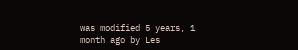was modified 5 years, 1 month ago by Les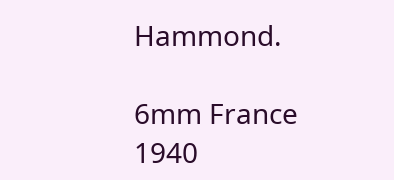Hammond.

6mm France 1940